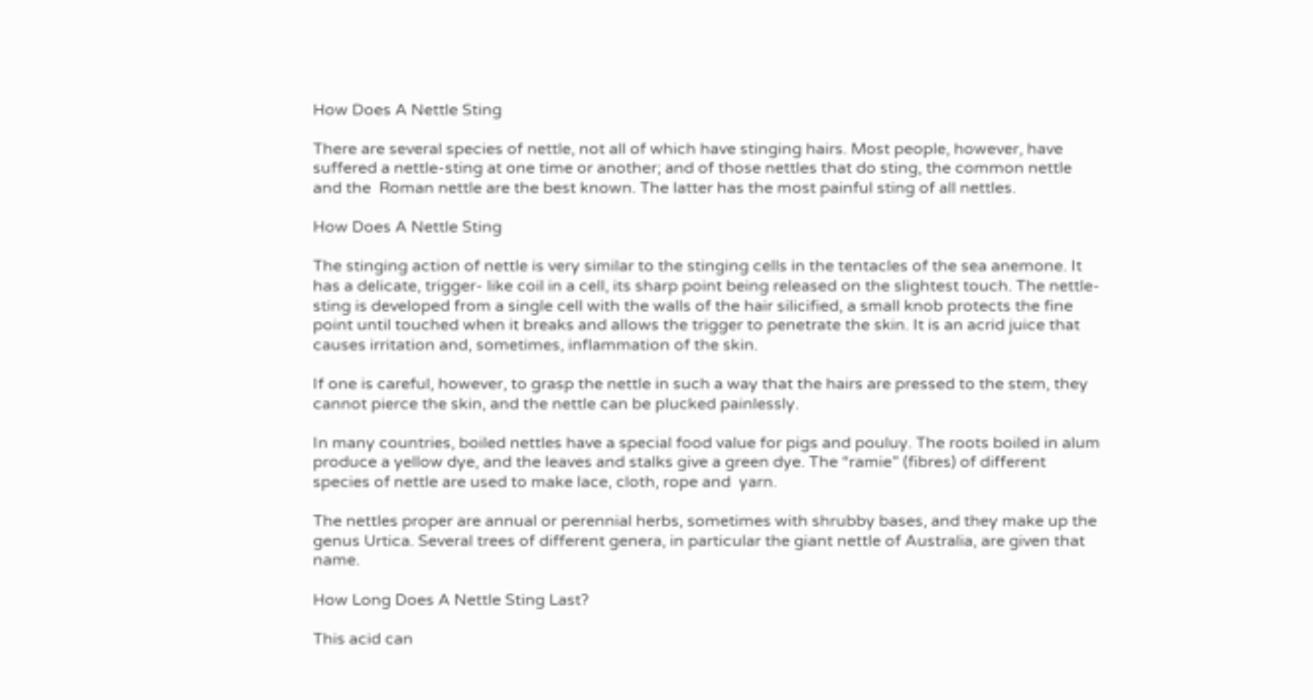How Does A Nettle Sting

There are several species of nettle, not all of which have stinging hairs. Most people, however, have suffered a nettle-sting at one time or another; and of those nettles that do sting, the common nettle and the  Roman nettle are the best known. The latter has the most painful sting of all nettles.

How Does A Nettle Sting

The stinging action of nettle is very similar to the stinging cells in the tentacles of the sea anemone. It has a delicate, trigger- like coil in a cell, its sharp point being released on the slightest touch. The nettle-sting is developed from a single cell with the walls of the hair silicified, a small knob protects the fine point until touched when it breaks and allows the trigger to penetrate the skin. It is an acrid juice that causes irritation and, sometimes, inflammation of the skin.

If one is careful, however, to grasp the nettle in such a way that the hairs are pressed to the stem, they cannot pierce the skin, and the nettle can be plucked painlessly.

In many countries, boiled nettles have a special food value for pigs and pouluy. The roots boiled in alum produce a yellow dye, and the leaves and stalks give a green dye. The “ramie” (fibres) of different species of nettle are used to make lace, cloth, rope and  yarn.

The nettles proper are annual or perennial herbs, sometimes with shrubby bases, and they make up the genus Urtica. Several trees of different genera, in particular the giant nettle of Australia, are given that name.

How Long Does A Nettle Sting Last?

This acid can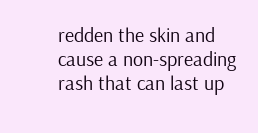redden the skin and cause a non-spreading rash that can last up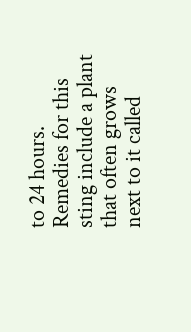to 24 hours. Remedies for this sting include a plant that often grows next to it called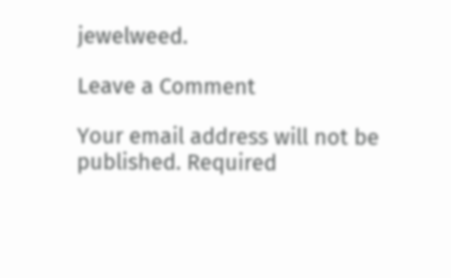jewelweed.

Leave a Comment

Your email address will not be published. Required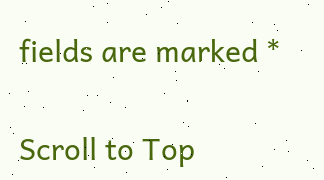fields are marked *

Scroll to Top